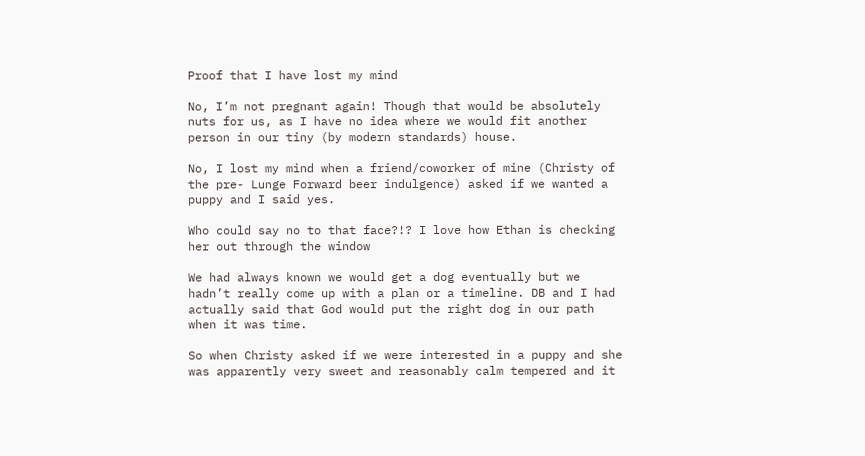Proof that I have lost my mind

No, I’m not pregnant again! Though that would be absolutely nuts for us, as I have no idea where we would fit another person in our tiny (by modern standards) house.

No, I lost my mind when a friend/coworker of mine (Christy of the pre- Lunge Forward beer indulgence) asked if we wanted a puppy and I said yes.

Who could say no to that face?!? I love how Ethan is checking her out through the window

We had always known we would get a dog eventually but we hadn’t really come up with a plan or a timeline. DB and I had actually said that God would put the right dog in our path when it was time.

So when Christy asked if we were interested in a puppy and she was apparently very sweet and reasonably calm tempered and it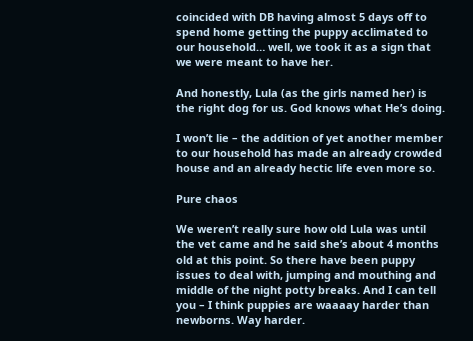coincided with DB having almost 5 days off to spend home getting the puppy acclimated to our household… well, we took it as a sign that we were meant to have her.

And honestly, Lula (as the girls named her) is the right dog for us. God knows what He’s doing.

I won’t lie – the addition of yet another member to our household has made an already crowded house and an already hectic life even more so.

Pure chaos

We weren’t really sure how old Lula was until the vet came and he said she’s about 4 months old at this point. So there have been puppy issues to deal with, jumping and mouthing and middle of the night potty breaks. And I can tell you – I think puppies are waaaay harder than newborns. Way harder.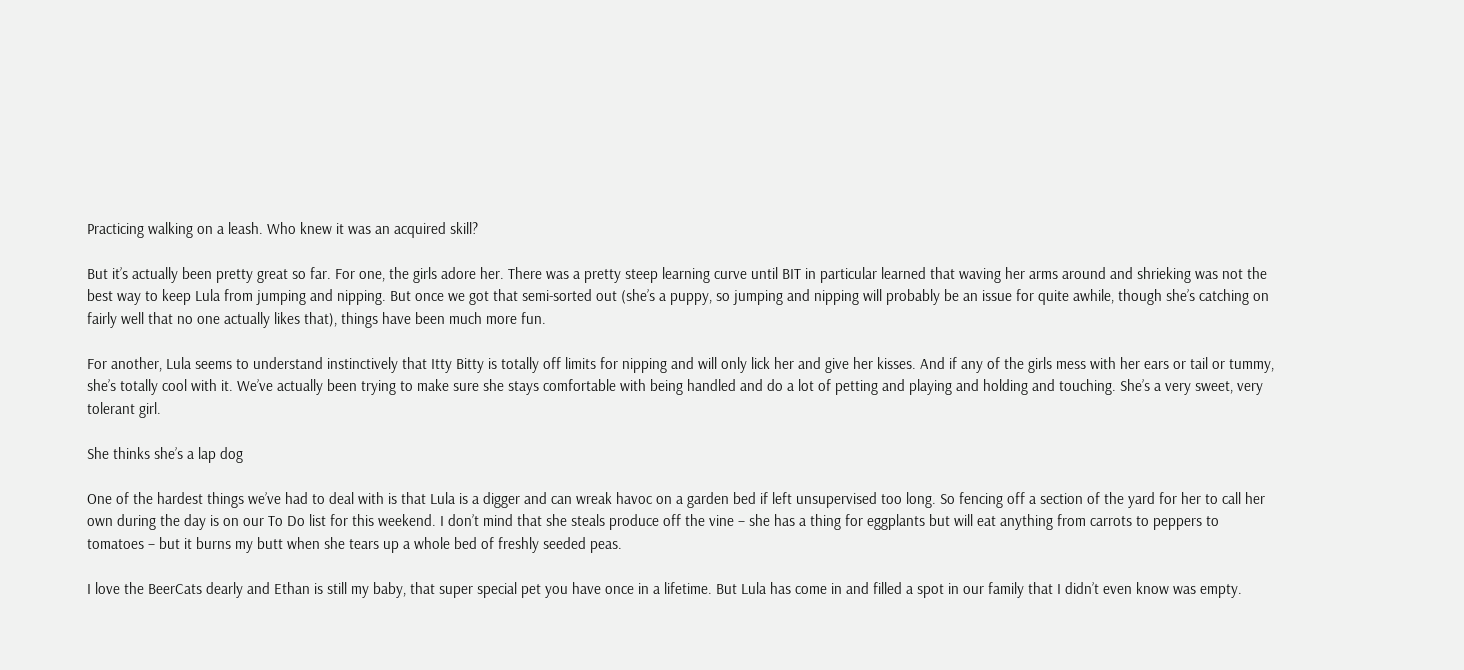Practicing walking on a leash. Who knew it was an acquired skill?

But it’s actually been pretty great so far. For one, the girls adore her. There was a pretty steep learning curve until BIT in particular learned that waving her arms around and shrieking was not the best way to keep Lula from jumping and nipping. But once we got that semi-sorted out (she’s a puppy, so jumping and nipping will probably be an issue for quite awhile, though she’s catching on fairly well that no one actually likes that), things have been much more fun.

For another, Lula seems to understand instinctively that Itty Bitty is totally off limits for nipping and will only lick her and give her kisses. And if any of the girls mess with her ears or tail or tummy, she’s totally cool with it. We’ve actually been trying to make sure she stays comfortable with being handled and do a lot of petting and playing and holding and touching. She’s a very sweet, very tolerant girl.

She thinks she’s a lap dog

One of the hardest things we’ve had to deal with is that Lula is a digger and can wreak havoc on a garden bed if left unsupervised too long. So fencing off a section of the yard for her to call her own during the day is on our To Do list for this weekend. I don’t mind that she steals produce off the vine – she has a thing for eggplants but will eat anything from carrots to peppers to tomatoes – but it burns my butt when she tears up a whole bed of freshly seeded peas.

I love the BeerCats dearly and Ethan is still my baby, that super special pet you have once in a lifetime. But Lula has come in and filled a spot in our family that I didn’t even know was empty.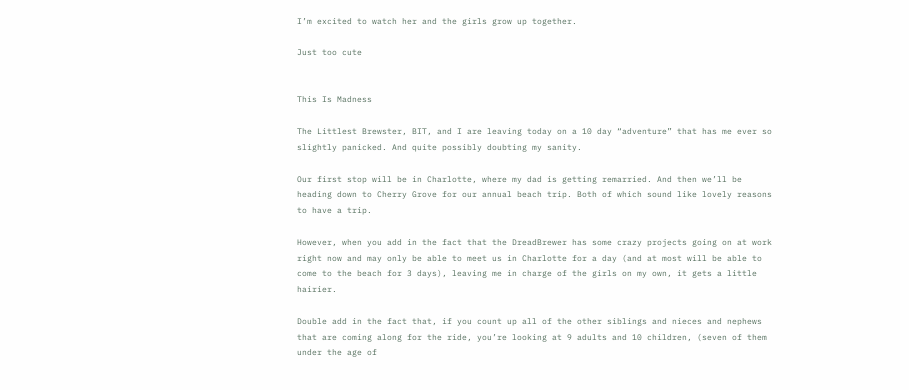I’m excited to watch her and the girls grow up together.

Just too cute


This Is Madness

The Littlest Brewster, BIT, and I are leaving today on a 10 day “adventure” that has me ever so slightly panicked. And quite possibly doubting my sanity.

Our first stop will be in Charlotte, where my dad is getting remarried. And then we’ll be heading down to Cherry Grove for our annual beach trip. Both of which sound like lovely reasons to have a trip.

However, when you add in the fact that the DreadBrewer has some crazy projects going on at work right now and may only be able to meet us in Charlotte for a day (and at most will be able to come to the beach for 3 days), leaving me in charge of the girls on my own, it gets a little hairier.

Double add in the fact that, if you count up all of the other siblings and nieces and nephews that are coming along for the ride, you’re looking at 9 adults and 10 children, (seven of them under the age of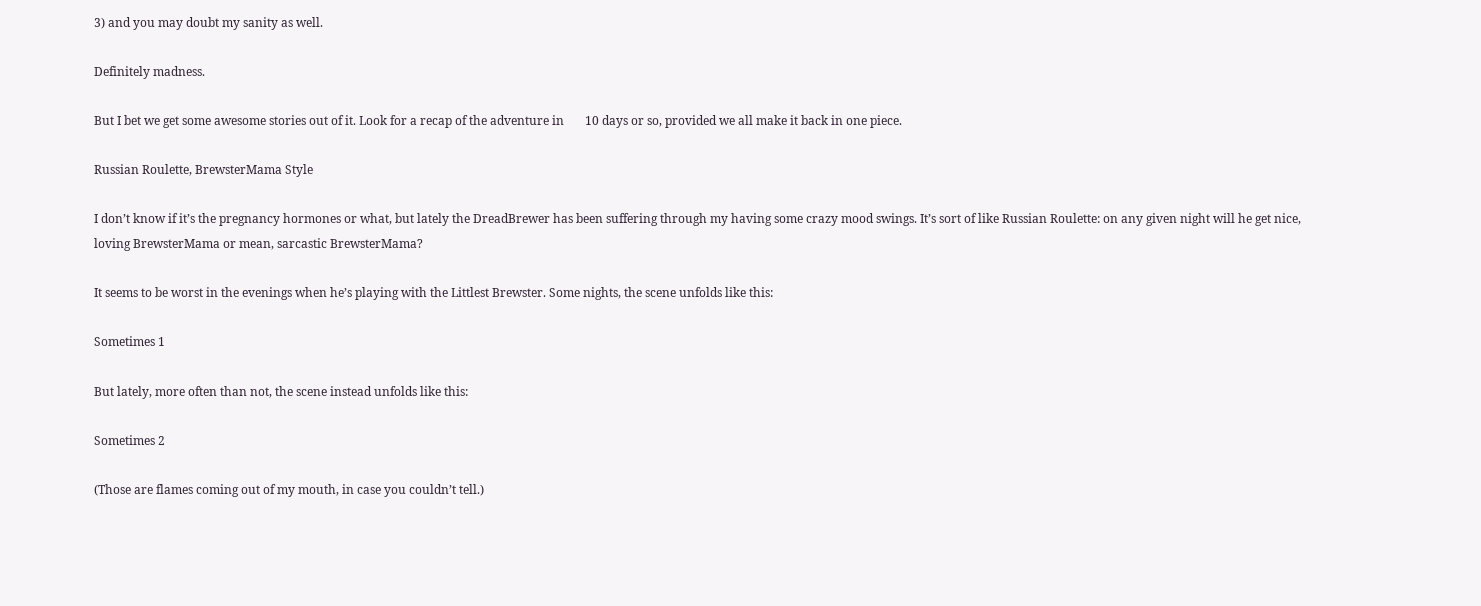3) and you may doubt my sanity as well.

Definitely madness.

But I bet we get some awesome stories out of it. Look for a recap of the adventure in       10 days or so, provided we all make it back in one piece.

Russian Roulette, BrewsterMama Style

I don’t know if it’s the pregnancy hormones or what, but lately the DreadBrewer has been suffering through my having some crazy mood swings. It’s sort of like Russian Roulette: on any given night will he get nice, loving BrewsterMama or mean, sarcastic BrewsterMama?

It seems to be worst in the evenings when he’s playing with the Littlest Brewster. Some nights, the scene unfolds like this:

Sometimes 1

But lately, more often than not, the scene instead unfolds like this:

Sometimes 2

(Those are flames coming out of my mouth, in case you couldn’t tell.)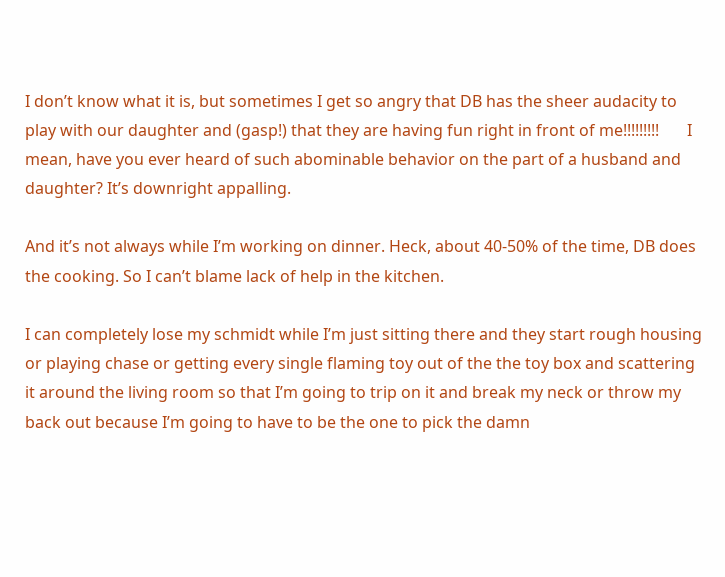I don’t know what it is, but sometimes I get so angry that DB has the sheer audacity to play with our daughter and (gasp!) that they are having fun right in front of me!!!!!!!!!       I mean, have you ever heard of such abominable behavior on the part of a husband and daughter? It’s downright appalling.

And it’s not always while I’m working on dinner. Heck, about 40-50% of the time, DB does the cooking. So I can’t blame lack of help in the kitchen.

I can completely lose my schmidt while I’m just sitting there and they start rough housing or playing chase or getting every single flaming toy out of the the toy box and scattering it around the living room so that I’m going to trip on it and break my neck or throw my back out because I’m going to have to be the one to pick the damn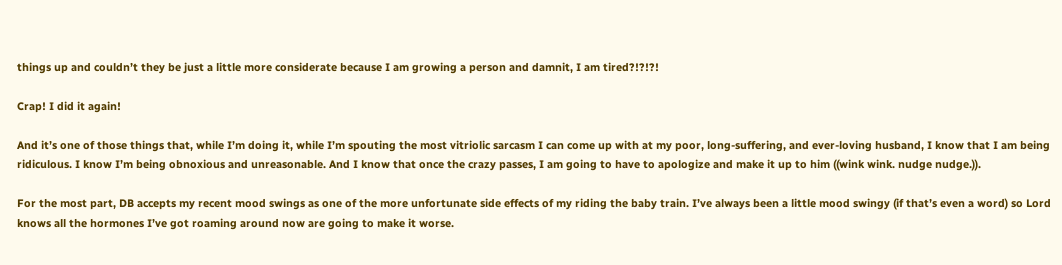things up and couldn’t they be just a little more considerate because I am growing a person and damnit, I am tired?!?!?!

Crap! I did it again!

And it’s one of those things that, while I’m doing it, while I’m spouting the most vitriolic sarcasm I can come up with at my poor, long-suffering, and ever-loving husband, I know that I am being ridiculous. I know I’m being obnoxious and unreasonable. And I know that once the crazy passes, I am going to have to apologize and make it up to him ((wink wink. nudge nudge.)).

For the most part, DB accepts my recent mood swings as one of the more unfortunate side effects of my riding the baby train. I’ve always been a little mood swingy (if that’s even a word) so Lord knows all the hormones I’ve got roaming around now are going to make it worse.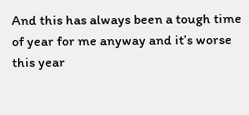And this has always been a tough time of year for me anyway and it’s worse this year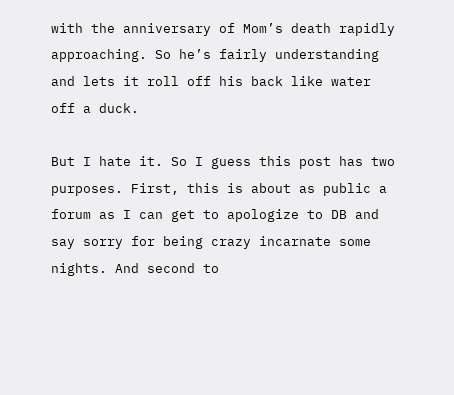with the anniversary of Mom’s death rapidly approaching. So he’s fairly understanding and lets it roll off his back like water off a duck.

But I hate it. So I guess this post has two purposes. First, this is about as public a forum as I can get to apologize to DB and say sorry for being crazy incarnate some nights. And second to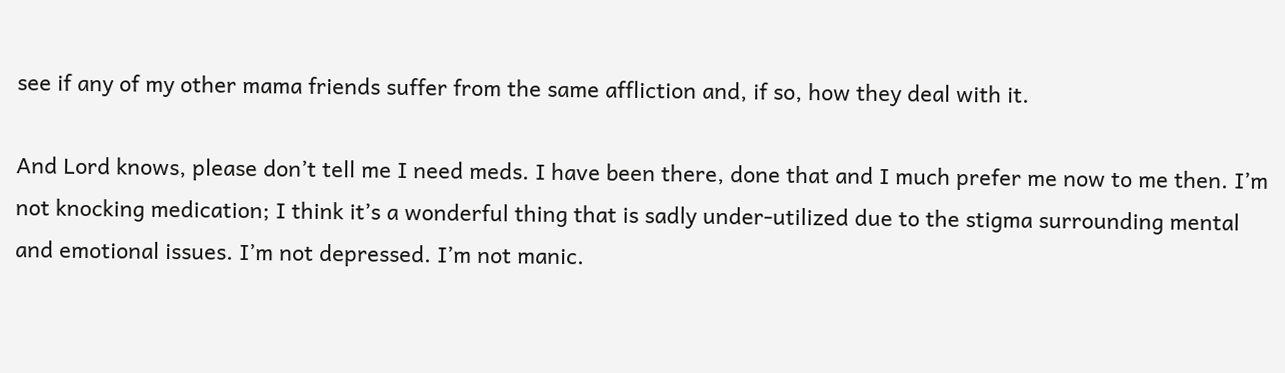see if any of my other mama friends suffer from the same affliction and, if so, how they deal with it.

And Lord knows, please don’t tell me I need meds. I have been there, done that and I much prefer me now to me then. I’m not knocking medication; I think it’s a wonderful thing that is sadly under-utilized due to the stigma surrounding mental and emotional issues. I’m not depressed. I’m not manic.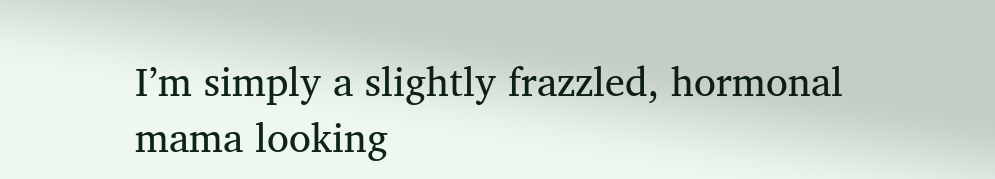I’m simply a slightly frazzled, hormonal mama looking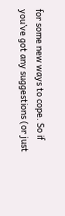for some new ways to cope. So if you’ve got any suggestions (or just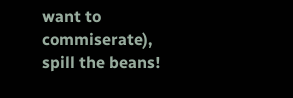want to commiserate), spill the beans!